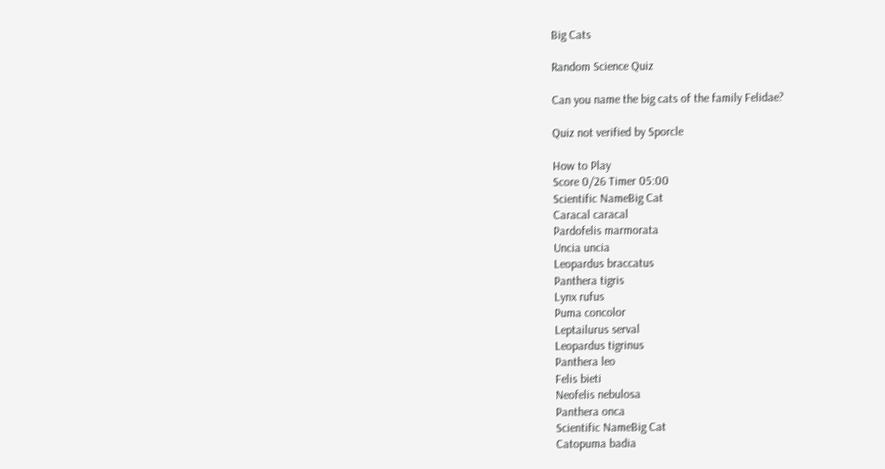Big Cats

Random Science Quiz

Can you name the big cats of the family Felidae?

Quiz not verified by Sporcle

How to Play
Score 0/26 Timer 05:00
Scientific NameBig Cat
Caracal caracal
Pardofelis marmorata
Uncia uncia
Leopardus braccatus
Panthera tigris
Lynx rufus
Puma concolor
Leptailurus serval
Leopardus tigrinus
Panthera leo
Felis bieti
Neofelis nebulosa
Panthera onca
Scientific NameBig Cat
Catopuma badia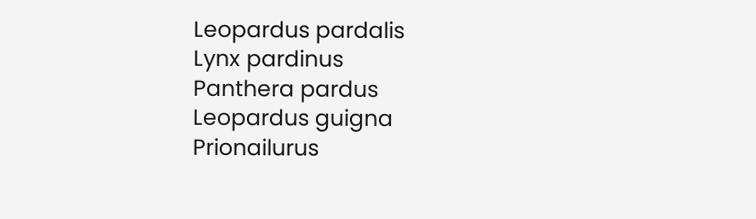Leopardus pardalis
Lynx pardinus
Panthera pardus
Leopardus guigna
Prionailurus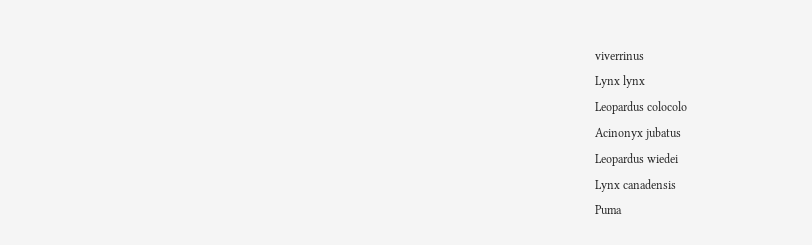viverrinus
Lynx lynx
Leopardus colocolo
Acinonyx jubatus
Leopardus wiedei
Lynx canadensis
Puma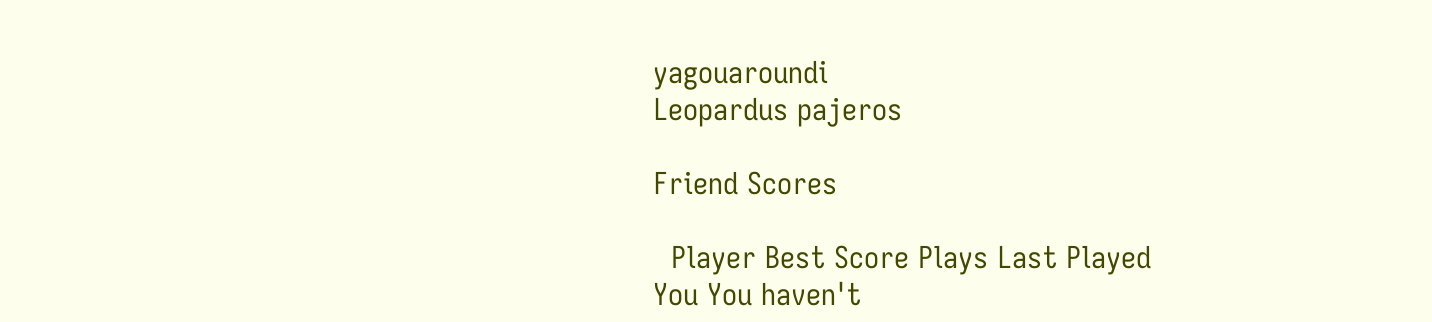yagouaroundi
Leopardus pajeros

Friend Scores

  Player Best Score Plays Last Played
You You haven't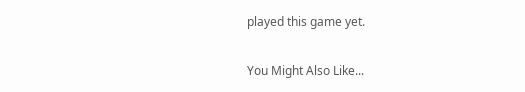played this game yet.

You Might Also Like...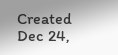Created Dec 24,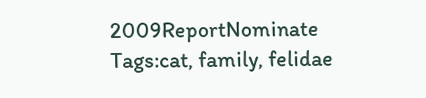2009ReportNominate
Tags:cat, family, felidae